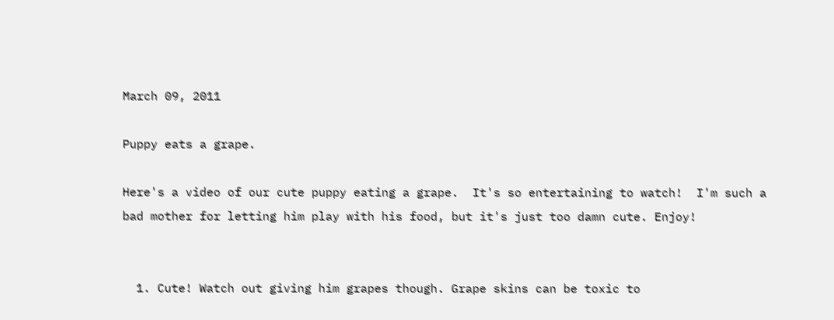March 09, 2011

Puppy eats a grape.

Here's a video of our cute puppy eating a grape.  It's so entertaining to watch!  I'm such a bad mother for letting him play with his food, but it's just too damn cute. Enjoy!


  1. Cute! Watch out giving him grapes though. Grape skins can be toxic to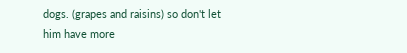dogs. (grapes and raisins) so don't let him have more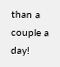than a couple a day!